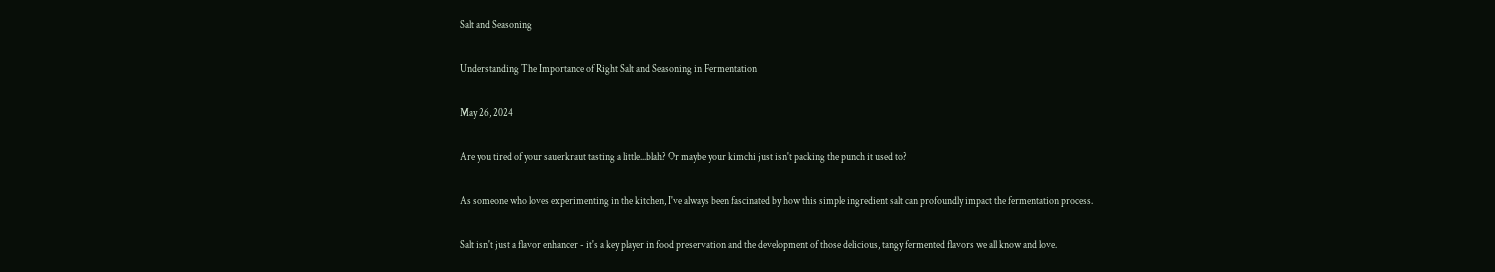Salt and Seasoning

Understanding The Importance of Right Salt and Seasoning in Fermentation

May 26, 2024

Are you tired of your sauerkraut tasting a little...blah? Or maybe your kimchi just isn't packing the punch it used to?

As someone who loves experimenting in the kitchen, I've always been fascinated by how this simple ingredient salt can profoundly impact the fermentation process.

Salt isn't just a flavor enhancer - it's a key player in food preservation and the development of those delicious, tangy fermented flavors we all know and love.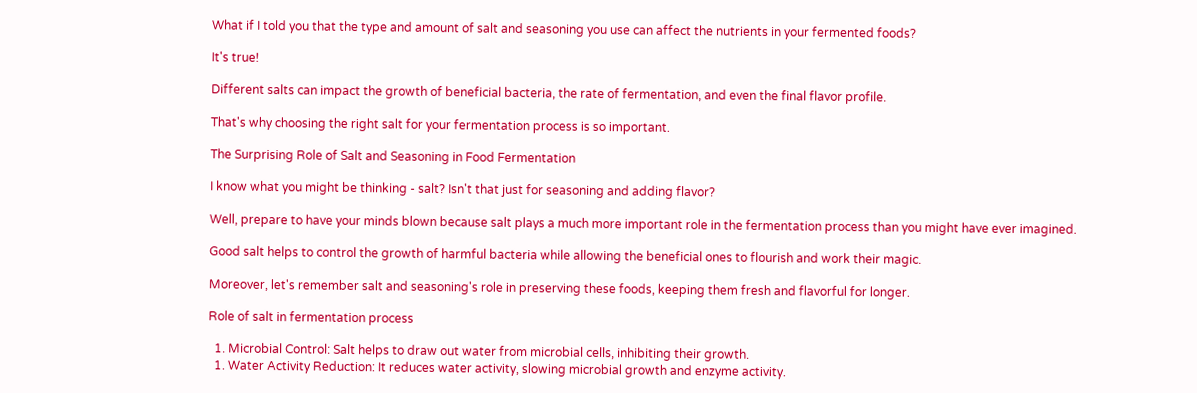What if I told you that the type and amount of salt and seasoning you use can affect the nutrients in your fermented foods?

It's true!

Different salts can impact the growth of beneficial bacteria, the rate of fermentation, and even the final flavor profile.

That's why choosing the right salt for your fermentation process is so important.

The Surprising Role of Salt and Seasoning in Food Fermentation

I know what you might be thinking - salt? Isn't that just for seasoning and adding flavor?

Well, prepare to have your minds blown because salt plays a much more important role in the fermentation process than you might have ever imagined.

Good salt helps to control the growth of harmful bacteria while allowing the beneficial ones to flourish and work their magic.

Moreover, let's remember salt and seasoning's role in preserving these foods, keeping them fresh and flavorful for longer.

Role of salt in fermentation process

  1. Microbial Control: Salt helps to draw out water from microbial cells, inhibiting their growth.
  1. Water Activity Reduction: It reduces water activity, slowing microbial growth and enzyme activity.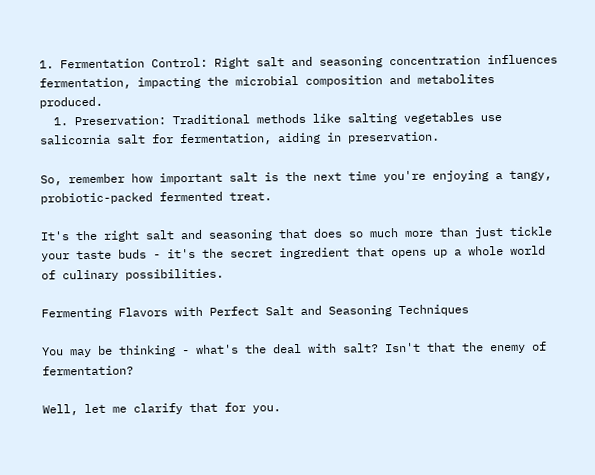1. Fermentation Control: Right salt and seasoning concentration influences fermentation, impacting the microbial composition and metabolites produced.
  1. Preservation: Traditional methods like salting vegetables use salicornia salt for fermentation, aiding in preservation.

So, remember how important salt is the next time you're enjoying a tangy, probiotic-packed fermented treat.

It's the right salt and seasoning that does so much more than just tickle your taste buds - it's the secret ingredient that opens up a whole world of culinary possibilities.

Fermenting Flavors with Perfect Salt and Seasoning Techniques

You may be thinking - what's the deal with salt? Isn't that the enemy of fermentation?

Well, let me clarify that for you.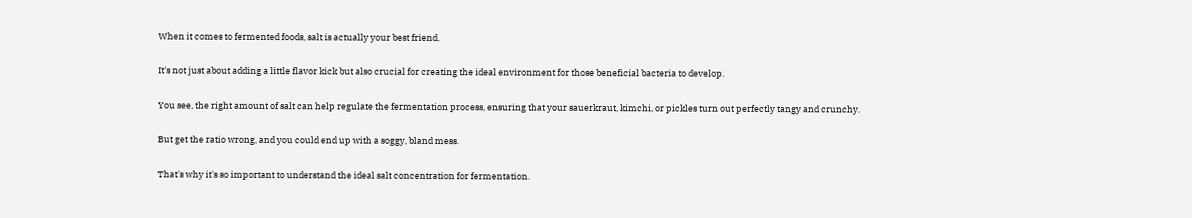When it comes to fermented foods, salt is actually your best friend.

It's not just about adding a little flavor kick but also crucial for creating the ideal environment for those beneficial bacteria to develop.

You see, the right amount of salt can help regulate the fermentation process, ensuring that your sauerkraut, kimchi, or pickles turn out perfectly tangy and crunchy.

But get the ratio wrong, and you could end up with a soggy, bland mess.

That's why it's so important to understand the ideal salt concentration for fermentation.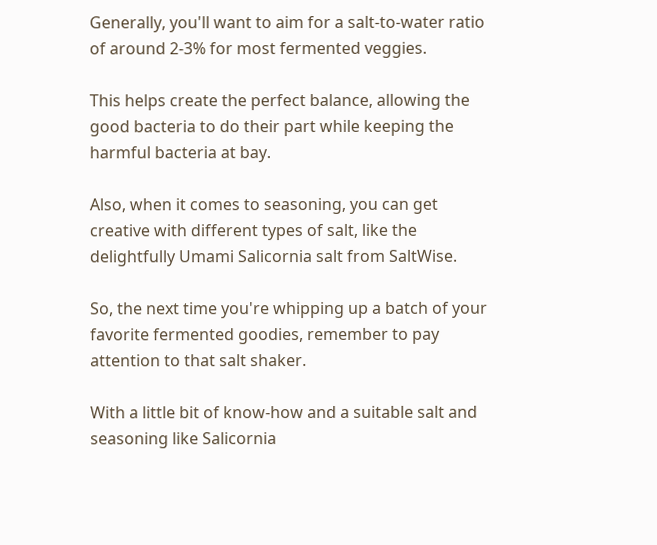Generally, you'll want to aim for a salt-to-water ratio of around 2-3% for most fermented veggies.

This helps create the perfect balance, allowing the good bacteria to do their part while keeping the harmful bacteria at bay.

Also, when it comes to seasoning, you can get creative with different types of salt, like the delightfully Umami Salicornia salt from SaltWise.

So, the next time you're whipping up a batch of your favorite fermented goodies, remember to pay attention to that salt shaker.

With a little bit of know-how and a suitable salt and seasoning like Salicornia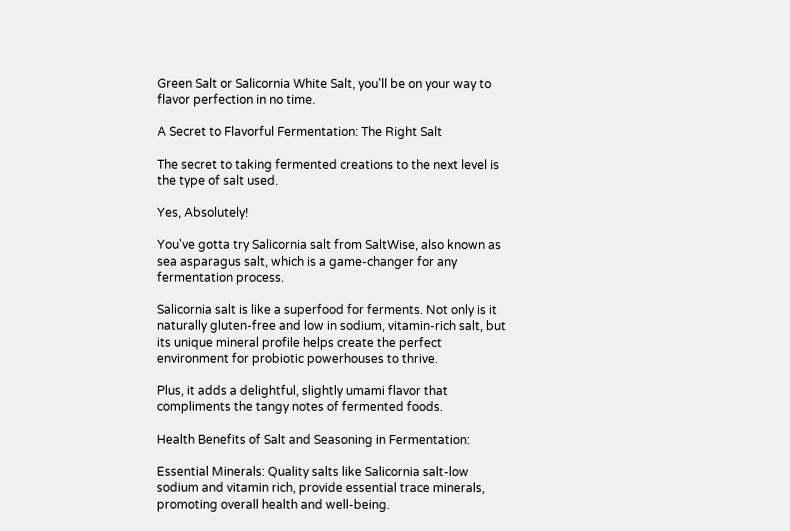Green Salt or Salicornia White Salt, you'll be on your way to flavor perfection in no time.

A Secret to Flavorful Fermentation: The Right Salt

The secret to taking fermented creations to the next level is the type of salt used.

Yes, Absolutely!

You've gotta try Salicornia salt from SaltWise, also known as sea asparagus salt, which is a game-changer for any fermentation process.

Salicornia salt is like a superfood for ferments. Not only is it naturally gluten-free and low in sodium, vitamin-rich salt, but its unique mineral profile helps create the perfect environment for probiotic powerhouses to thrive.

Plus, it adds a delightful, slightly umami flavor that compliments the tangy notes of fermented foods.

Health Benefits of Salt and Seasoning in Fermentation:

Essential Minerals: Quality salts like Salicornia salt-low sodium and vitamin rich, provide essential trace minerals, promoting overall health and well-being.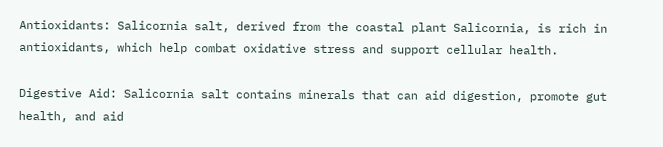Antioxidants: Salicornia salt, derived from the coastal plant Salicornia, is rich in antioxidants, which help combat oxidative stress and support cellular health.

Digestive Aid: Salicornia salt contains minerals that can aid digestion, promote gut health, and aid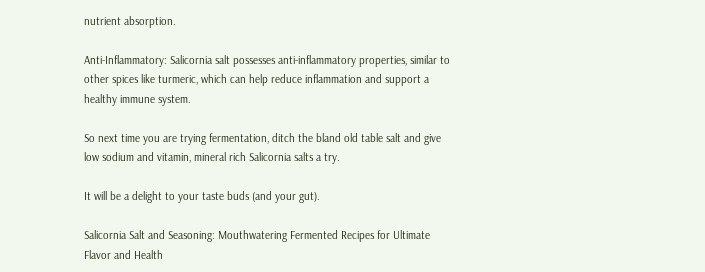nutrient absorption.

Anti-Inflammatory: Salicornia salt possesses anti-inflammatory properties, similar to other spices like turmeric, which can help reduce inflammation and support a healthy immune system.

So next time you are trying fermentation, ditch the bland old table salt and give low sodium and vitamin, mineral rich Salicornia salts a try.

It will be a delight to your taste buds (and your gut).

Salicornia Salt and Seasoning: Mouthwatering Fermented Recipes for Ultimate Flavor and Health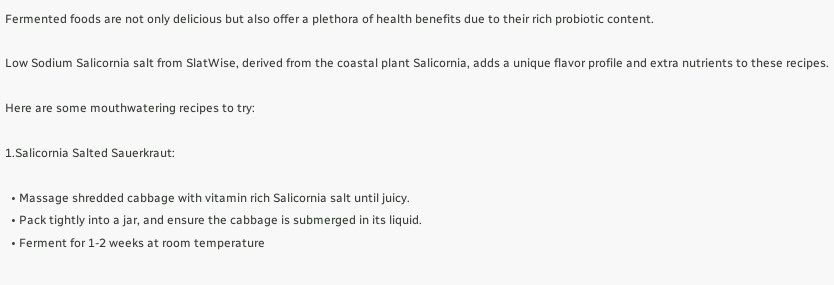Fermented foods are not only delicious but also offer a plethora of health benefits due to their rich probiotic content.

Low Sodium Salicornia salt from SlatWise, derived from the coastal plant Salicornia, adds a unique flavor profile and extra nutrients to these recipes.

Here are some mouthwatering recipes to try:

1.Salicornia Salted Sauerkraut:

  • Massage shredded cabbage with vitamin rich Salicornia salt until juicy.
  • Pack tightly into a jar, and ensure the cabbage is submerged in its liquid.
  • Ferment for 1-2 weeks at room temperature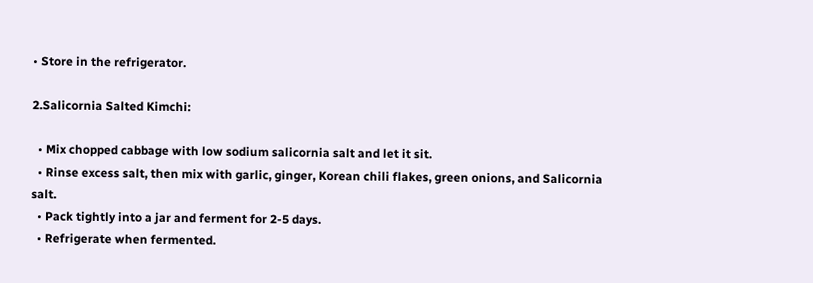• Store in the refrigerator.

2.Salicornia Salted Kimchi:

  • Mix chopped cabbage with low sodium salicornia salt and let it sit.
  • Rinse excess salt, then mix with garlic, ginger, Korean chili flakes, green onions, and Salicornia salt.
  • Pack tightly into a jar and ferment for 2-5 days.
  • Refrigerate when fermented.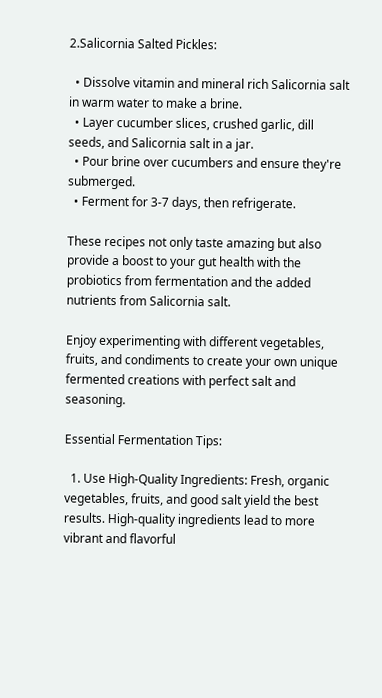2.Salicornia Salted Pickles:

  • Dissolve vitamin and mineral rich Salicornia salt in warm water to make a brine.
  • Layer cucumber slices, crushed garlic, dill seeds, and Salicornia salt in a jar.
  • Pour brine over cucumbers and ensure they're submerged.
  • Ferment for 3-7 days, then refrigerate.

These recipes not only taste amazing but also provide a boost to your gut health with the probiotics from fermentation and the added nutrients from Salicornia salt.

Enjoy experimenting with different vegetables, fruits, and condiments to create your own unique fermented creations with perfect salt and seasoning.

Essential Fermentation Tips:

  1. Use High-Quality Ingredients: Fresh, organic vegetables, fruits, and good salt yield the best results. High-quality ingredients lead to more vibrant and flavorful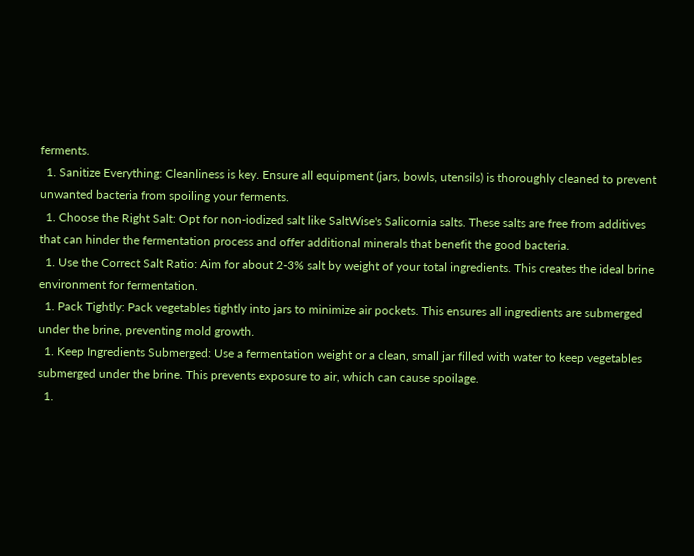ferments.
  1. Sanitize Everything: Cleanliness is key. Ensure all equipment (jars, bowls, utensils) is thoroughly cleaned to prevent unwanted bacteria from spoiling your ferments.
  1. Choose the Right Salt: Opt for non-iodized salt like SaltWise's Salicornia salts. These salts are free from additives that can hinder the fermentation process and offer additional minerals that benefit the good bacteria.
  1. Use the Correct Salt Ratio: Aim for about 2-3% salt by weight of your total ingredients. This creates the ideal brine environment for fermentation.
  1. Pack Tightly: Pack vegetables tightly into jars to minimize air pockets. This ensures all ingredients are submerged under the brine, preventing mold growth.
  1. Keep Ingredients Submerged: Use a fermentation weight or a clean, small jar filled with water to keep vegetables submerged under the brine. This prevents exposure to air, which can cause spoilage.
  1.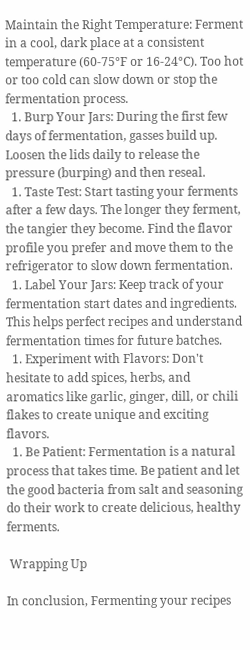Maintain the Right Temperature: Ferment in a cool, dark place at a consistent temperature (60-75°F or 16-24°C). Too hot or too cold can slow down or stop the fermentation process.
  1. Burp Your Jars: During the first few days of fermentation, gasses build up. Loosen the lids daily to release the pressure (burping) and then reseal.
  1. Taste Test: Start tasting your ferments after a few days. The longer they ferment, the tangier they become. Find the flavor profile you prefer and move them to the refrigerator to slow down fermentation.
  1. Label Your Jars: Keep track of your fermentation start dates and ingredients. This helps perfect recipes and understand fermentation times for future batches.
  1. Experiment with Flavors: Don't hesitate to add spices, herbs, and aromatics like garlic, ginger, dill, or chili flakes to create unique and exciting flavors.
  1. Be Patient: Fermentation is a natural process that takes time. Be patient and let the good bacteria from salt and seasoning do their work to create delicious, healthy ferments.

 Wrapping Up

In conclusion, Fermenting your recipes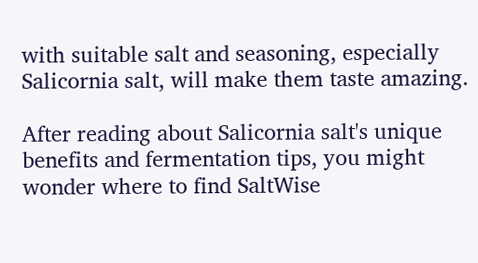with suitable salt and seasoning, especially Salicornia salt, will make them taste amazing.

After reading about Salicornia salt's unique benefits and fermentation tips, you might wonder where to find SaltWise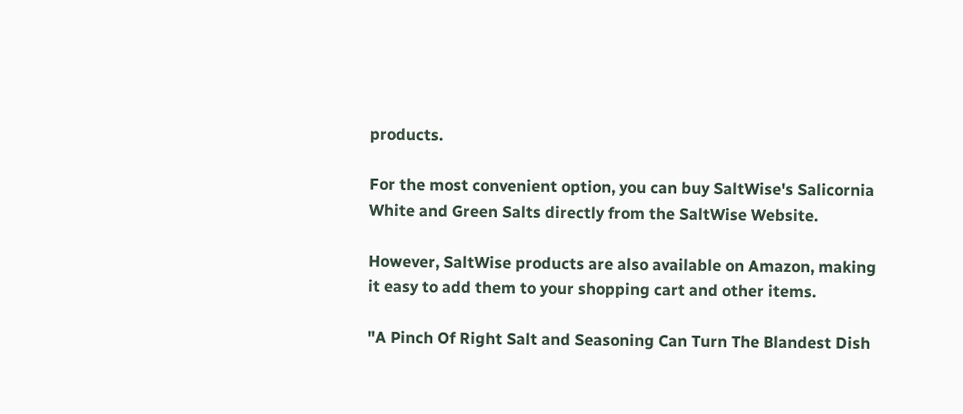products.

For the most convenient option, you can buy SaltWise's Salicornia White and Green Salts directly from the SaltWise Website.

However, SaltWise products are also available on Amazon, making it easy to add them to your shopping cart and other items.

"A Pinch Of Right Salt and Seasoning Can Turn The Blandest Dish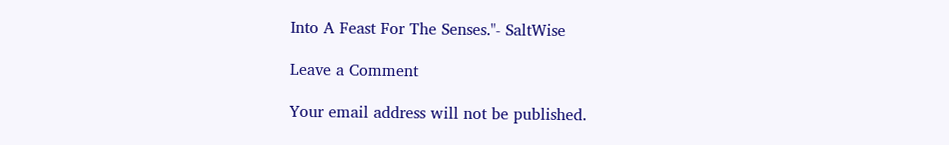Into A Feast For The Senses."- SaltWise

Leave a Comment

Your email address will not be published.